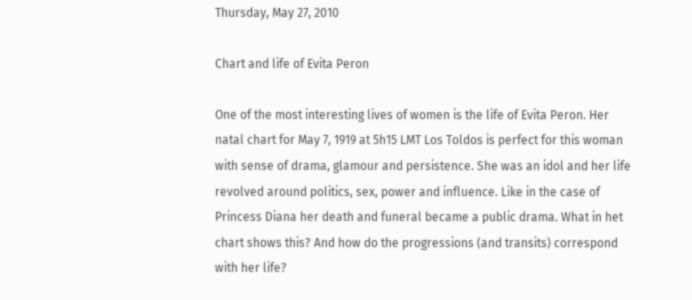Thursday, May 27, 2010

Chart and life of Evita Peron

One of the most interesting lives of women is the life of Evita Peron. Her natal chart for May 7, 1919 at 5h15 LMT Los Toldos is perfect for this woman with sense of drama, glamour and persistence. She was an idol and her life revolved around politics, sex, power and influence. Like in the case of Princess Diana her death and funeral became a public drama. What in het chart shows this? And how do the progressions (and transits) correspond with her life?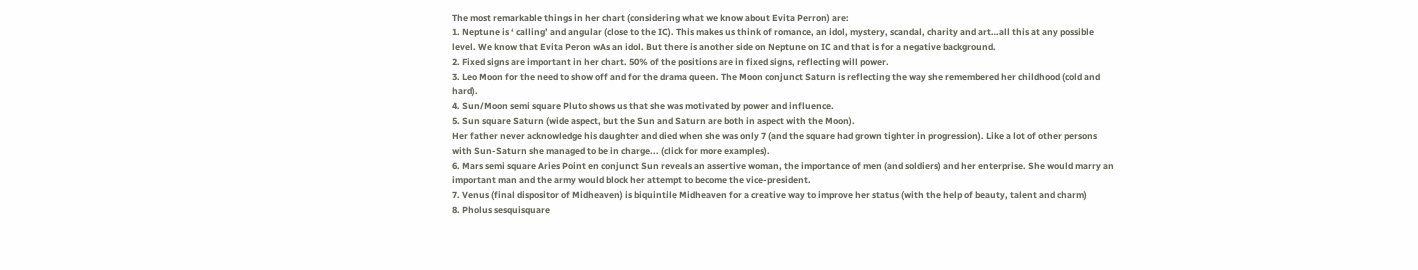The most remarkable things in her chart (considering what we know about Evita Perron) are:
1. Neptune is ‘ calling’ and angular (close to the IC). This makes us think of romance, an idol, mystery, scandal, charity and art…all this at any possible level. We know that Evita Peron wAs an idol. But there is another side on Neptune on IC and that is for a negative background.
2. Fixed signs are important in her chart. 50% of the positions are in fixed signs, reflecting will power.
3. Leo Moon for the need to show off and for the drama queen. The Moon conjunct Saturn is reflecting the way she remembered her childhood (cold and hard).
4. Sun/Moon semi square Pluto shows us that she was motivated by power and influence.
5. Sun square Saturn (wide aspect, but the Sun and Saturn are both in aspect with the Moon).
Her father never acknowledge his daughter and died when she was only 7 (and the square had grown tighter in progression). Like a lot of other persons with Sun-Saturn she managed to be in charge... (click for more examples).
6. Mars semi square Aries Point en conjunct Sun reveals an assertive woman, the importance of men (and soldiers) and her enterprise. She would marry an important man and the army would block her attempt to become the vice-president.
7. Venus (final dispositor of Midheaven) is biquintile Midheaven for a creative way to improve her status (with the help of beauty, talent and charm)
8. Pholus sesquisquare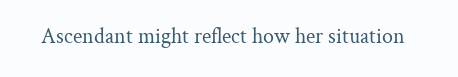Ascendant might reflect how her situation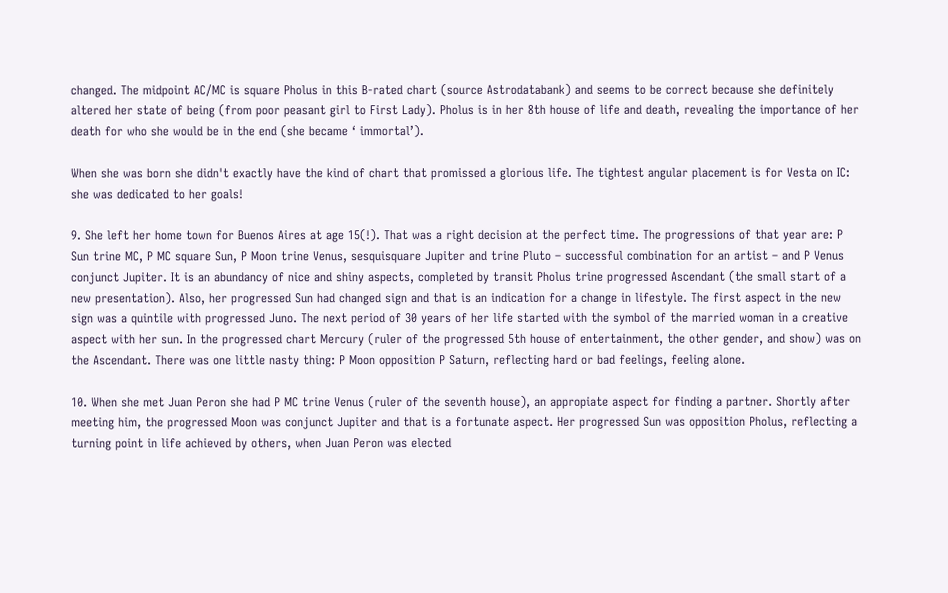changed. The midpoint AC/MC is square Pholus in this B-rated chart (source Astrodatabank) and seems to be correct because she definitely altered her state of being (from poor peasant girl to First Lady). Pholus is in her 8th house of life and death, revealing the importance of her death for who she would be in the end (she became ‘ immortal’).

When she was born she didn't exactly have the kind of chart that promissed a glorious life. The tightest angular placement is for Vesta on IC: she was dedicated to her goals!

9. She left her home town for Buenos Aires at age 15(!). That was a right decision at the perfect time. The progressions of that year are: P Sun trine MC, P MC square Sun, P Moon trine Venus, sesquisquare Jupiter and trine Pluto – successful combination for an artist – and P Venus conjunct Jupiter. It is an abundancy of nice and shiny aspects, completed by transit Pholus trine progressed Ascendant (the small start of a new presentation). Also, her progressed Sun had changed sign and that is an indication for a change in lifestyle. The first aspect in the new sign was a quintile with progressed Juno. The next period of 30 years of her life started with the symbol of the married woman in a creative aspect with her sun. In the progressed chart Mercury (ruler of the progressed 5th house of entertainment, the other gender, and show) was on the Ascendant. There was one little nasty thing: P Moon opposition P Saturn, reflecting hard or bad feelings, feeling alone.

10. When she met Juan Peron she had P MC trine Venus (ruler of the seventh house), an appropiate aspect for finding a partner. Shortly after meeting him, the progressed Moon was conjunct Jupiter and that is a fortunate aspect. Her progressed Sun was opposition Pholus, reflecting a turning point in life achieved by others, when Juan Peron was elected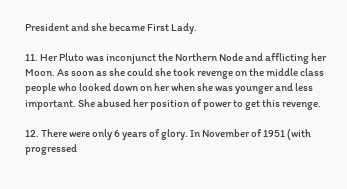President and she became First Lady.

11. Her Pluto was inconjunct the Northern Node and afflicting her Moon. As soon as she could she took revenge on the middle class people who looked down on her when she was younger and less important. She abused her position of power to get this revenge.

12. There were only 6 years of glory. In November of 1951 (with progressed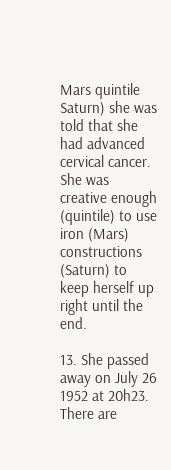Mars quintile Saturn) she was told that she had advanced cervical cancer. She was creative enough (quintile) to use iron (Mars) constructions (Saturn) to keep herself up right until the end.

13. She passed away on July 26 1952 at 20h23. There are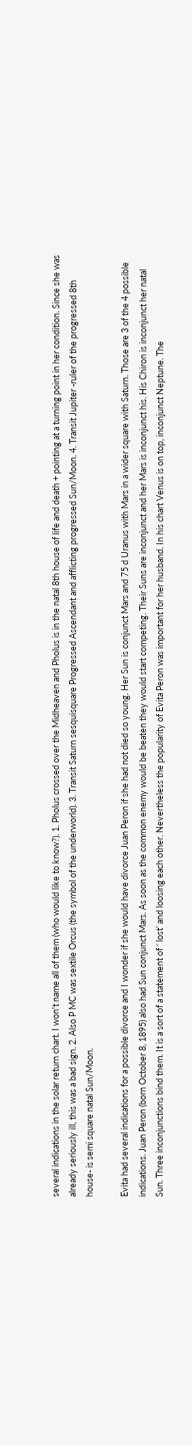several indications in the solar return chart. I won't name all of them (who would like to know?). 1. Pholus crossed over the Midheaven and Pholus is in the natal 8th house of life and death + pointing at a turning point in her condition. Since she was already seriously ill, this was a bad sign. 2. Also P MC was sextile Orcus (the symbol of the underworld). 3. Transit Saturn sesquisquare Progressed Ascendant and afflicting progressed Sun/Moon. 4. Transit Jupiter -ruler of the progressed 8th house- is semi square natal Sun/Moon.

Evita had several indications for a possible divorce and I wonder if she would have divorce Juan Peron if she had not died so young. Her Sun is conjunct Mars and 75 d Uranus with Mars in a wider square with Saturn. Those are 3 of the 4 possible indications. Juan Peron (born October 8, 1895) also had Sun conjunct Mars. As soon as the common enemy would be beaten they would start competing. Their Suns are inconjunct and her Mars is inconjunct his. His Chiron is inconjunct her natal Sun. Three inconjunctions bind them. It is a sort of a statement of ‘ lost’ and loosing each other. Nevertheless the popularity of Evita Peron was important for her husband. In his chart Venus is on top, inconjunct Neptune. The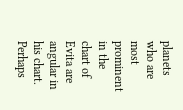planets who are most prominent in the chart of Evita are angular in his chart. Perhaps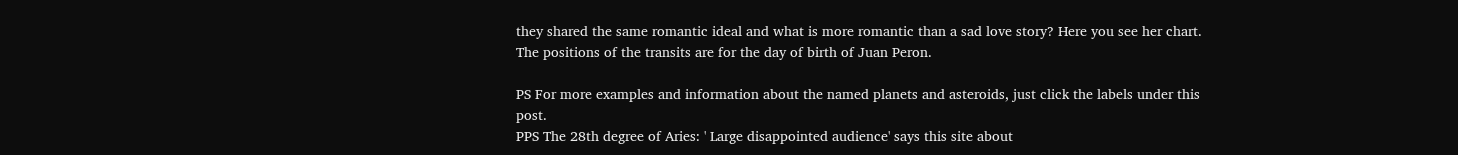they shared the same romantic ideal and what is more romantic than a sad love story? Here you see her chart. The positions of the transits are for the day of birth of Juan Peron.

PS For more examples and information about the named planets and asteroids, just click the labels under this post.
PPS The 28th degree of Aries: ' Large disappointed audience' says this site about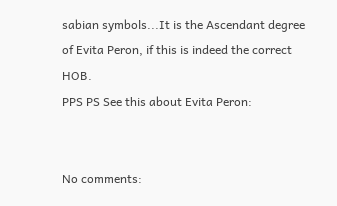sabian symbols...It is the Ascendant degree of Evita Peron, if this is indeed the correct HOB.
PPS PS See this about Evita Peron:


No comments: